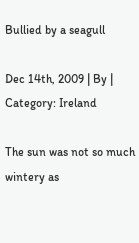Bullied by a seagull

Dec 14th, 2009 | By | Category: Ireland

The sun was not so much wintery as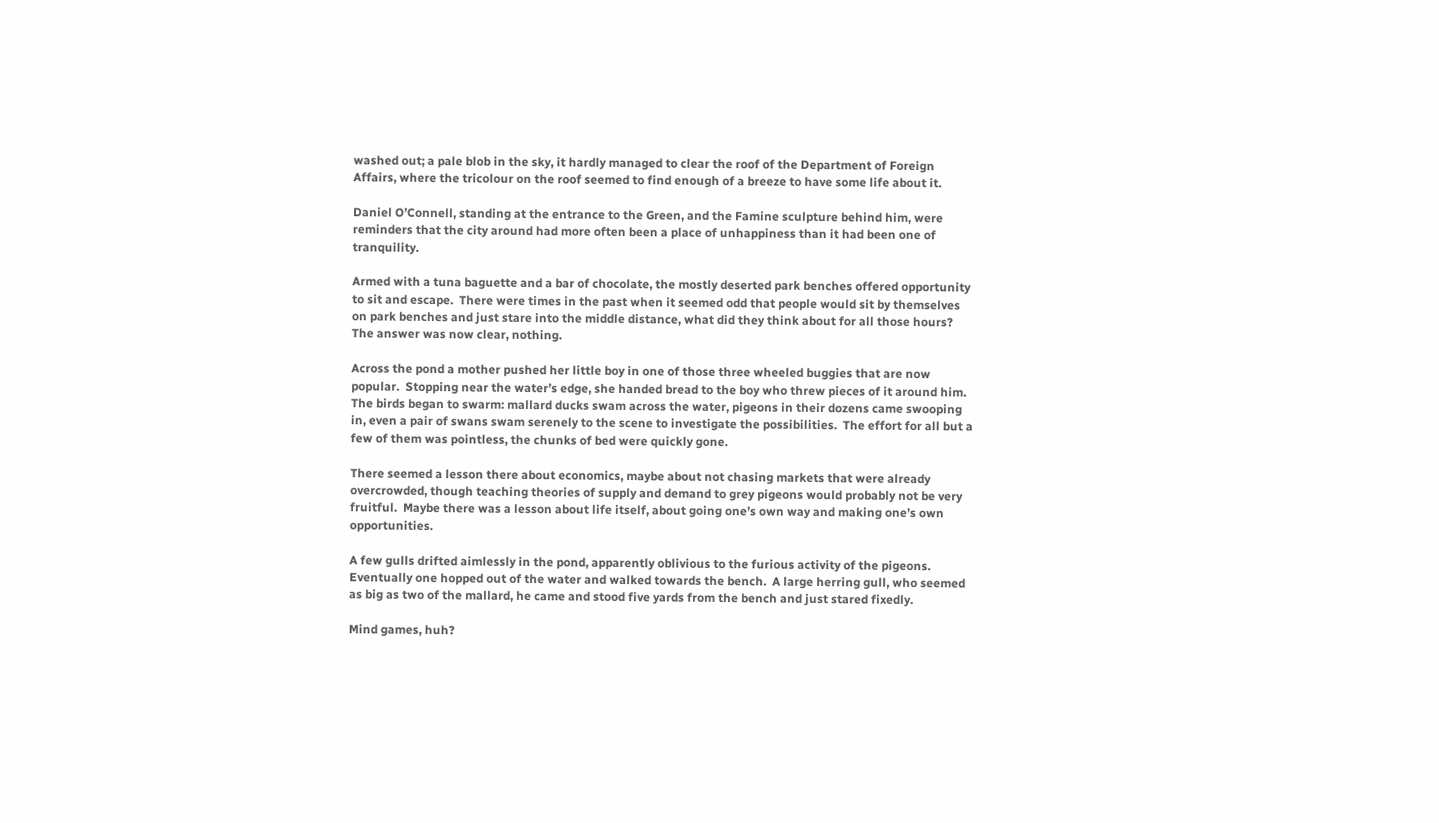washed out; a pale blob in the sky, it hardly managed to clear the roof of the Department of Foreign Affairs, where the tricolour on the roof seemed to find enough of a breeze to have some life about it.

Daniel O’Connell, standing at the entrance to the Green, and the Famine sculpture behind him, were reminders that the city around had more often been a place of unhappiness than it had been one of tranquility.

Armed with a tuna baguette and a bar of chocolate, the mostly deserted park benches offered opportunity to sit and escape.  There were times in the past when it seemed odd that people would sit by themselves on park benches and just stare into the middle distance, what did they think about for all those hours?  The answer was now clear, nothing.

Across the pond a mother pushed her little boy in one of those three wheeled buggies that are now popular.  Stopping near the water’s edge, she handed bread to the boy who threw pieces of it around him.  The birds began to swarm: mallard ducks swam across the water, pigeons in their dozens came swooping in, even a pair of swans swam serenely to the scene to investigate the possibilities.  The effort for all but a few of them was pointless, the chunks of bed were quickly gone.

There seemed a lesson there about economics, maybe about not chasing markets that were already overcrowded, though teaching theories of supply and demand to grey pigeons would probably not be very fruitful.  Maybe there was a lesson about life itself, about going one’s own way and making one’s own opportunities.

A few gulls drifted aimlessly in the pond, apparently oblivious to the furious activity of the pigeons.  Eventually one hopped out of the water and walked towards the bench.  A large herring gull, who seemed as big as two of the mallard, he came and stood five yards from the bench and just stared fixedly.

Mind games, huh?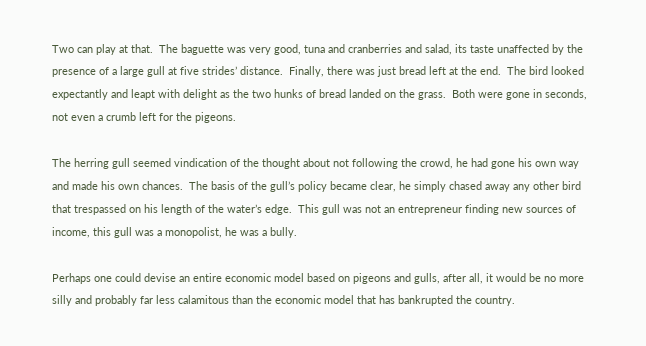Two can play at that.  The baguette was very good, tuna and cranberries and salad, its taste unaffected by the presence of a large gull at five strides’ distance.  Finally, there was just bread left at the end.  The bird looked expectantly and leapt with delight as the two hunks of bread landed on the grass.  Both were gone in seconds, not even a crumb left for the pigeons.

The herring gull seemed vindication of the thought about not following the crowd, he had gone his own way and made his own chances.  The basis of the gull’s policy became clear, he simply chased away any other bird that trespassed on his length of the water’s edge.  This gull was not an entrepreneur finding new sources of income, this gull was a monopolist, he was a bully.

Perhaps one could devise an entire economic model based on pigeons and gulls, after all, it would be no more silly and probably far less calamitous than the economic model that has bankrupted the country.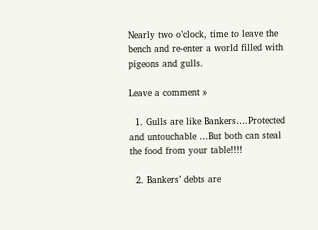Nearly two o’clock, time to leave the bench and re-enter a world filled with pigeons and gulls.

Leave a comment »

  1. Gulls are like Bankers….Protected and untouchable …But both can steal the food from your table!!!!

  2. Bankers’ debts are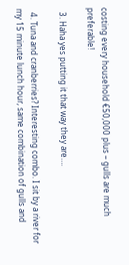costing every household €50,000 plus – gulls are much preferable!

  3. Haha yes putting it that way they are….

  4. Tuna and cranberries? Interesting combo. I sit by a river for my 15 minute lunch hour, same combination of gulls and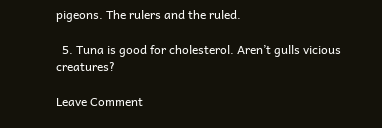pigeons. The rulers and the ruled.

  5. Tuna is good for cholesterol. Aren’t gulls vicious creatures?

Leave Comment